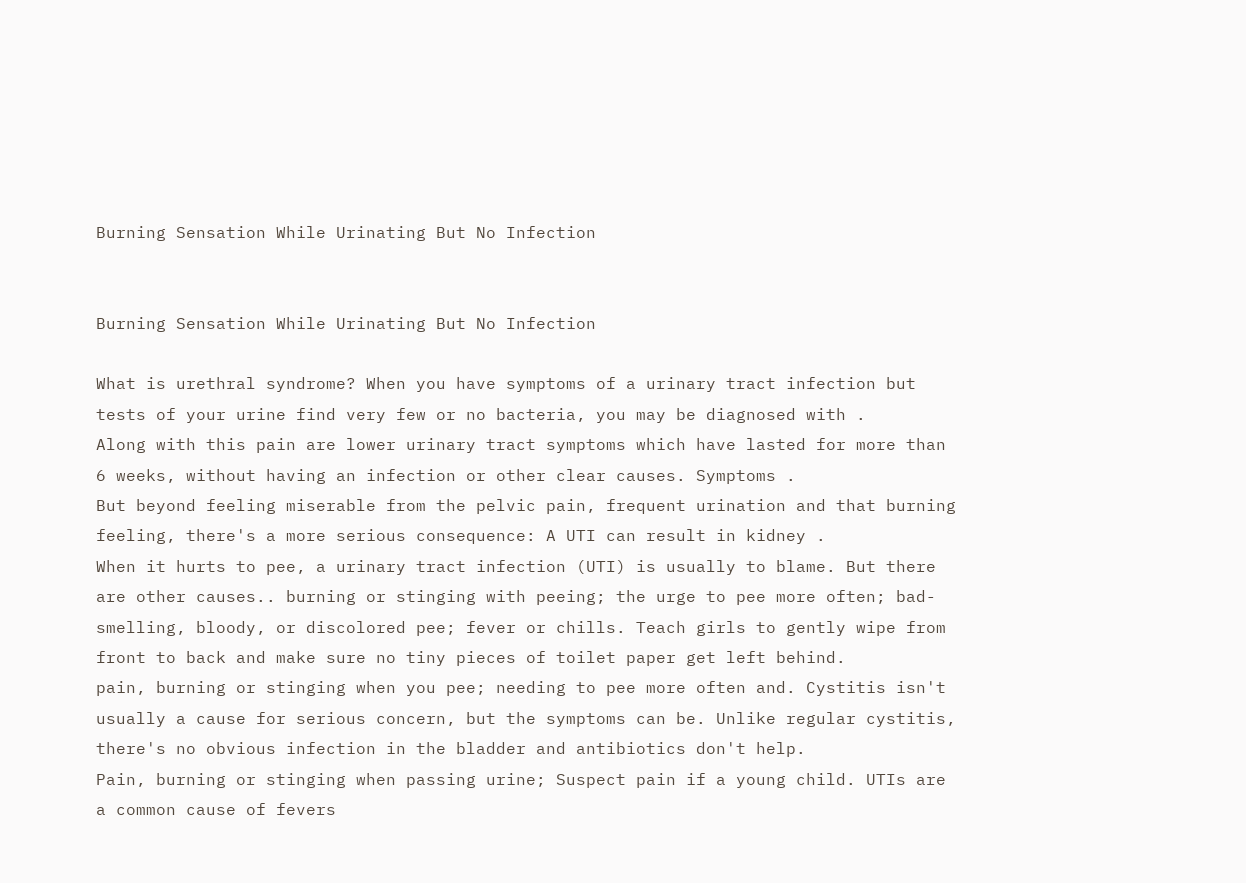Burning Sensation While Urinating But No Infection


Burning Sensation While Urinating But No Infection

What is urethral syndrome? When you have symptoms of a urinary tract infection but tests of your urine find very few or no bacteria, you may be diagnosed with .
Along with this pain are lower urinary tract symptoms which have lasted for more than 6 weeks, without having an infection or other clear causes. Symptoms .
But beyond feeling miserable from the pelvic pain, frequent urination and that burning feeling, there's a more serious consequence: A UTI can result in kidney .
When it hurts to pee, a urinary tract infection (UTI) is usually to blame. But there are other causes.. burning or stinging with peeing; the urge to pee more often; bad-smelling, bloody, or discolored pee; fever or chills. Teach girls to gently wipe from front to back and make sure no tiny pieces of toilet paper get left behind.
pain, burning or stinging when you pee; needing to pee more often and. Cystitis isn't usually a cause for serious concern, but the symptoms can be. Unlike regular cystitis, there's no obvious infection in the bladder and antibiotics don't help.
Pain, burning or stinging when passing urine; Suspect pain if a young child. UTIs are a common cause of fevers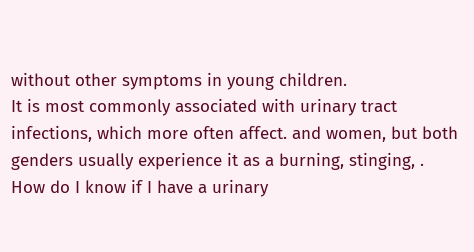without other symptoms in young children.
It is most commonly associated with urinary tract infections, which more often affect. and women, but both genders usually experience it as a burning, stinging, .
How do I know if I have a urinary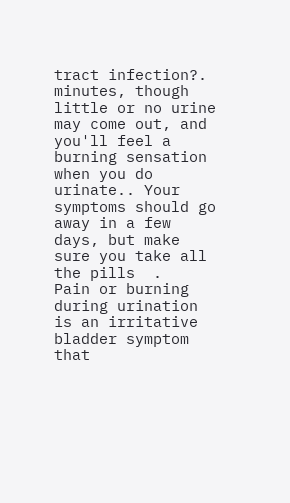tract infection?. minutes, though little or no urine may come out, and you'll feel a burning sensation when you do urinate.. Your symptoms should go away in a few days, but make sure you take all the pills  .
Pain or burning during urination is an irritative bladder symptom that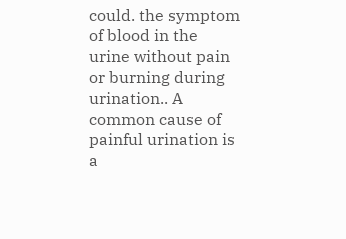could. the symptom of blood in the urine without pain or burning during urination.. A common cause of painful urination is a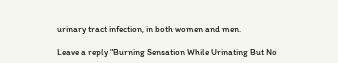urinary tract infection, in both women and men.

Leave a reply "Burning Sensation While Urinating But No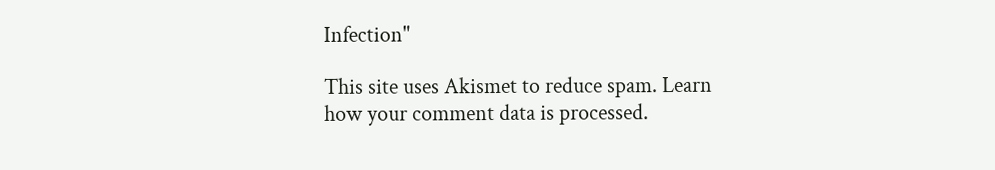Infection"

This site uses Akismet to reduce spam. Learn how your comment data is processed.